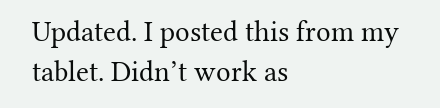Updated. I posted this from my tablet. Didn’t work as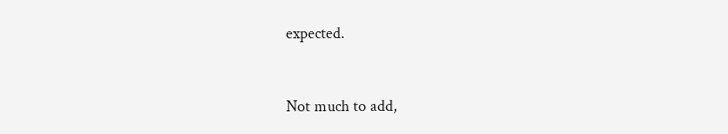expected.


Not much to add,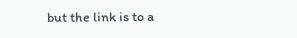but the link is to a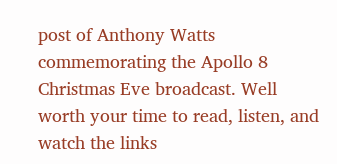post of Anthony Watts commemorating the Apollo 8 Christmas Eve broadcast. Well worth your time to read, listen, and watch the links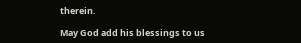therein.

May God add his blessings to us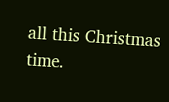all this Christmas time.